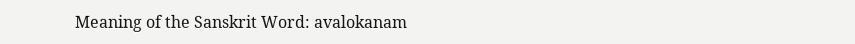Meaning of the Sanskrit Word: avalokanam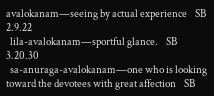avalokanam—seeing by actual experience    SB 2.9.22
  lila-avalokanam—sportful glance.    SB 3.20.30
  sa-anuraga-avalokanam—one who is looking toward the devotees with great affection    SB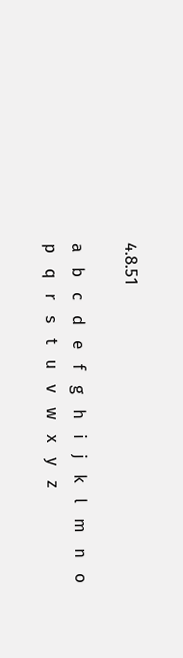4.8.51

a   b   c   d   e   f   g   h   i   j   k   l   m   n   o   p   q   r   s   t   u   v   w   x   y   z